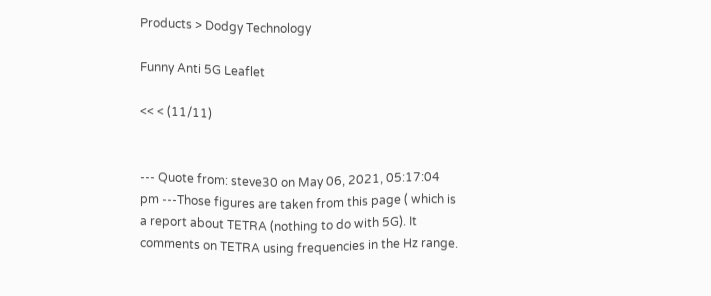Products > Dodgy Technology

Funny Anti 5G Leaflet

<< < (11/11)


--- Quote from: steve30 on May 06, 2021, 05:17:04 pm ---Those figures are taken from this page ( which is a report about TETRA (nothing to do with 5G). It comments on TETRA using frequencies in the Hz range.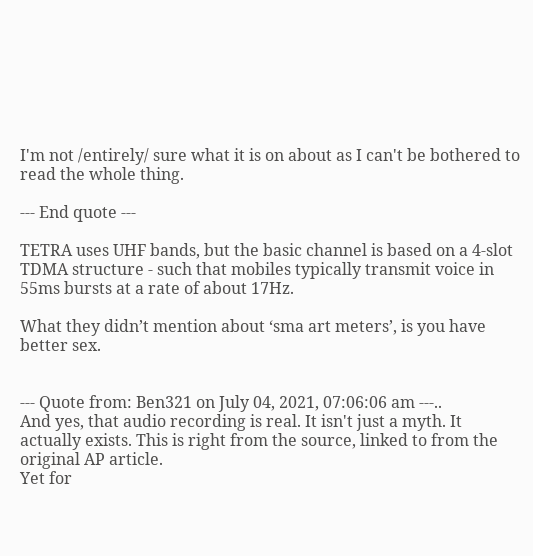I'm not /entirely/ sure what it is on about as I can't be bothered to read the whole thing.

--- End quote ---

TETRA uses UHF bands, but the basic channel is based on a 4-slot TDMA structure - such that mobiles typically transmit voice in 55ms bursts at a rate of about 17Hz.

What they didn’t mention about ‘sma art meters’, is you have better sex.


--- Quote from: Ben321 on July 04, 2021, 07:06:06 am ---..
And yes, that audio recording is real. It isn't just a myth. It actually exists. This is right from the source, linked to from the original AP article.
Yet for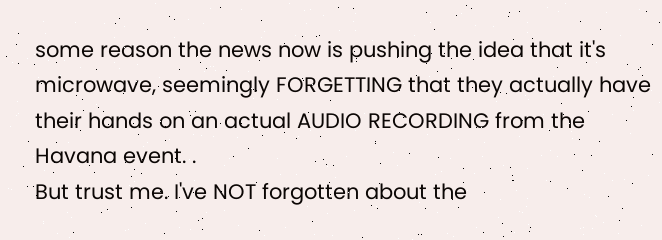some reason the news now is pushing the idea that it's microwave, seemingly FORGETTING that they actually have their hands on an actual AUDIO RECORDING from the Havana event. .
But trust me. I've NOT forgotten about the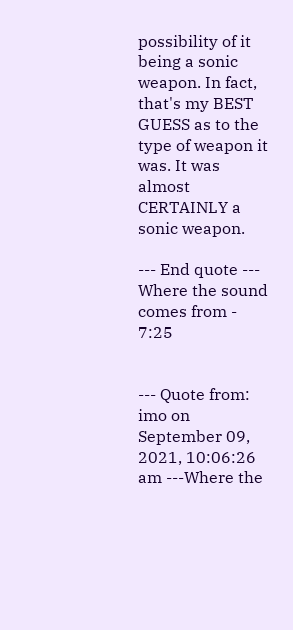possibility of it being a sonic weapon. In fact, that's my BEST GUESS as to the type of weapon it was. It was almost CERTAINLY a sonic weapon.

--- End quote ---
Where the sound comes from - 7:25


--- Quote from: imo on September 09, 2021, 10:06:26 am ---Where the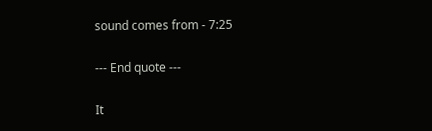sound comes from - 7:25

--- End quote ---

It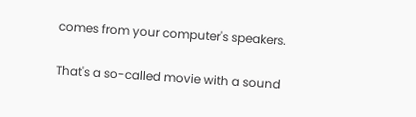comes from your computer's speakers.

That's a so-called movie with a sound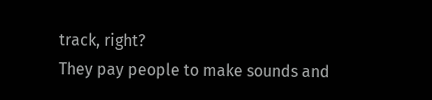track, right?
They pay people to make sounds and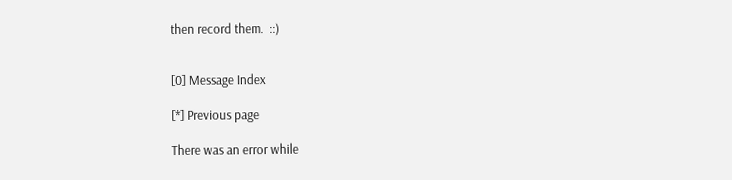then record them.  ::)


[0] Message Index

[*] Previous page

There was an error while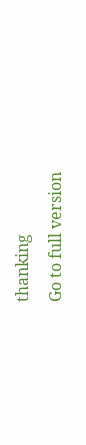thanking
Go to full version